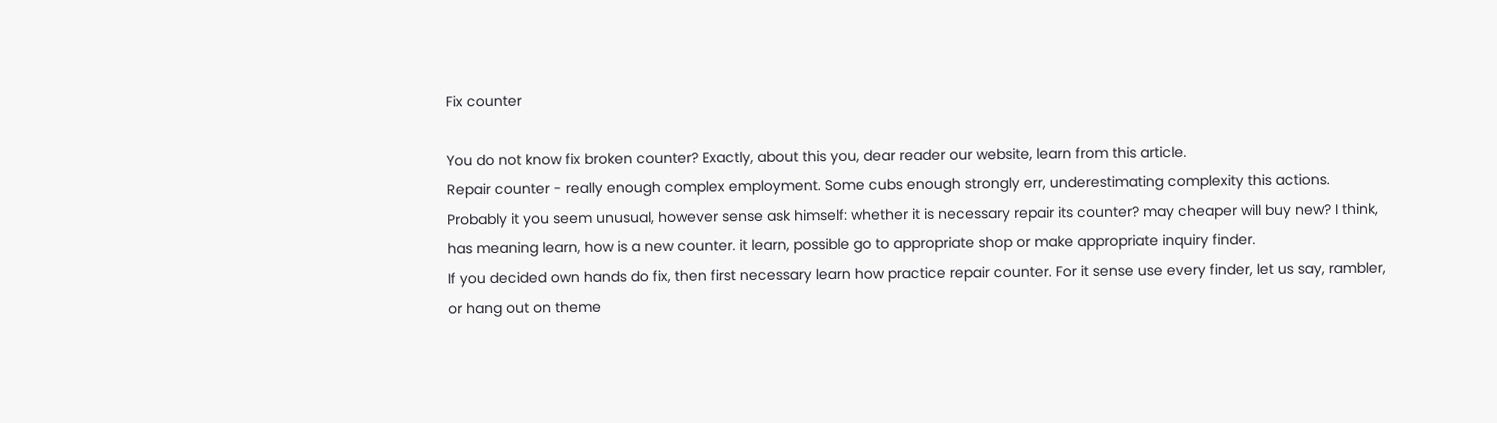Fix counter

You do not know fix broken counter? Exactly, about this you, dear reader our website, learn from this article.
Repair counter - really enough complex employment. Some cubs enough strongly err, underestimating complexity this actions.
Probably it you seem unusual, however sense ask himself: whether it is necessary repair its counter? may cheaper will buy new? I think, has meaning learn, how is a new counter. it learn, possible go to appropriate shop or make appropriate inquiry finder.
If you decided own hands do fix, then first necessary learn how practice repair counter. For it sense use every finder, let us say, rambler, or hang out on theme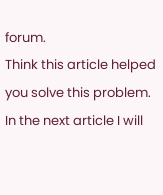forum.
Think this article helped you solve this problem. In the next article I will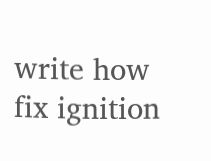write how fix ignition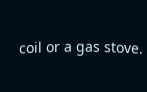coil or a gas stove.